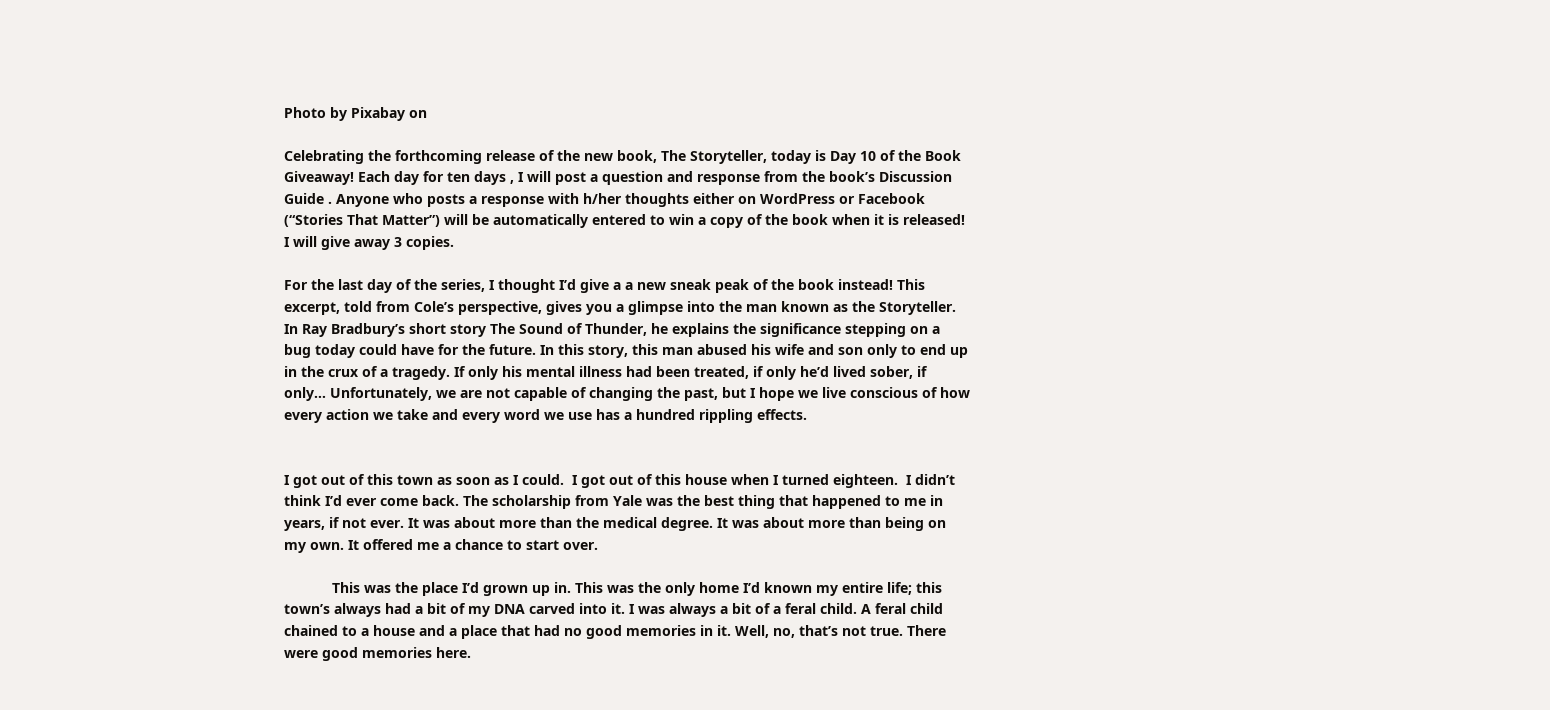Photo by Pixabay on

Celebrating the forthcoming release of the new book, The Storyteller, today is Day 10 of the Book Giveaway! Each day for ten days , I will post a question and response from the book’s Discussion Guide . Anyone who posts a response with h/her thoughts either on WordPress or Facebook (“Stories That Matter”) will be automatically entered to win a copy of the book when it is released! I will give away 3 copies.

For the last day of the series, I thought I’d give a a new sneak peak of the book instead! This excerpt, told from Cole’s perspective, gives you a glimpse into the man known as the Storyteller. In Ray Bradbury’s short story The Sound of Thunder, he explains the significance stepping on a bug today could have for the future. In this story, this man abused his wife and son only to end up in the crux of a tragedy. If only his mental illness had been treated, if only he’d lived sober, if only… Unfortunately, we are not capable of changing the past, but I hope we live conscious of how every action we take and every word we use has a hundred rippling effects.


I got out of this town as soon as I could.  I got out of this house when I turned eighteen.  I didn’t think I’d ever come back. The scholarship from Yale was the best thing that happened to me in years, if not ever. It was about more than the medical degree. It was about more than being on my own. It offered me a chance to start over.

            This was the place I’d grown up in. This was the only home I’d known my entire life; this town’s always had a bit of my DNA carved into it. I was always a bit of a feral child. A feral child chained to a house and a place that had no good memories in it. Well, no, that’s not true. There were good memories here.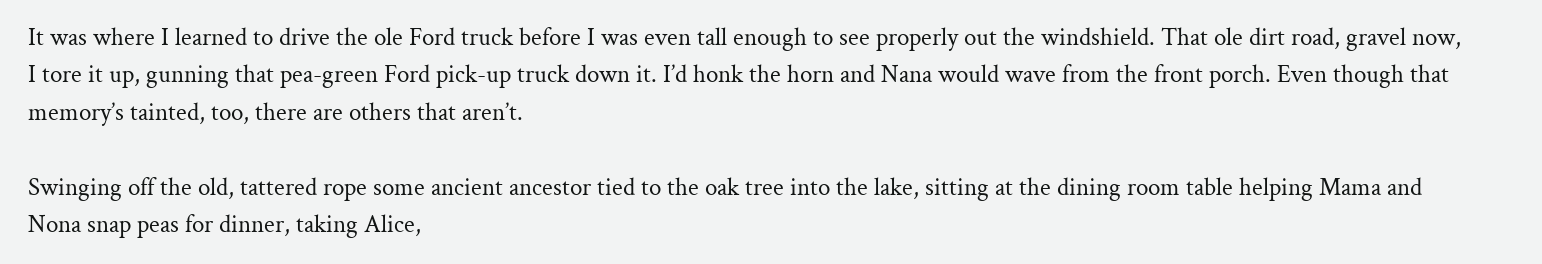It was where I learned to drive the ole Ford truck before I was even tall enough to see properly out the windshield. That ole dirt road, gravel now, I tore it up, gunning that pea-green Ford pick-up truck down it. I’d honk the horn and Nana would wave from the front porch. Even though that memory’s tainted, too, there are others that aren’t.

Swinging off the old, tattered rope some ancient ancestor tied to the oak tree into the lake, sitting at the dining room table helping Mama and Nona snap peas for dinner, taking Alice,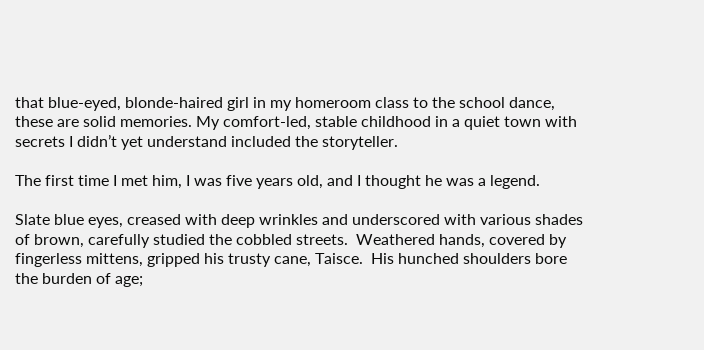that blue-eyed, blonde-haired girl in my homeroom class to the school dance, these are solid memories. My comfort-led, stable childhood in a quiet town with secrets I didn’t yet understand included the storyteller.

The first time I met him, I was five years old, and I thought he was a legend.

Slate blue eyes, creased with deep wrinkles and underscored with various shades of brown, carefully studied the cobbled streets.  Weathered hands, covered by fingerless mittens, gripped his trusty cane, Taisce.  His hunched shoulders bore the burden of age;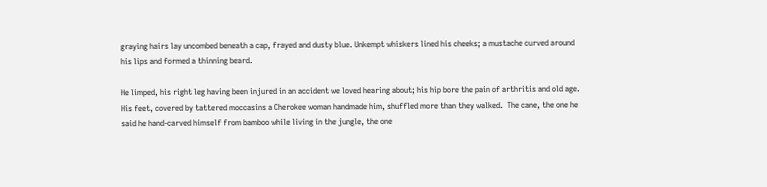graying hairs lay uncombed beneath a cap, frayed and dusty blue. Unkempt whiskers lined his cheeks; a mustache curved around his lips and formed a thinning beard.

He limped, his right leg having been injured in an accident we loved hearing about; his hip bore the pain of arthritis and old age.  His feet, covered by tattered moccasins a Cherokee woman handmade him, shuffled more than they walked.  The cane, the one he said he hand-carved himself from bamboo while living in the jungle, the one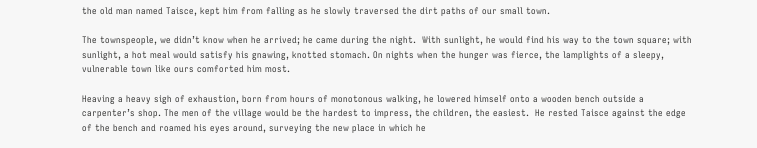the old man named Taisce, kept him from falling as he slowly traversed the dirt paths of our small town.

The townspeople, we didn’t know when he arrived; he came during the night.  With sunlight, he would find his way to the town square; with sunlight, a hot meal would satisfy his gnawing, knotted stomach. On nights when the hunger was fierce, the lamplights of a sleepy, vulnerable town like ours comforted him most.

Heaving a heavy sigh of exhaustion, born from hours of monotonous walking, he lowered himself onto a wooden bench outside a carpenter’s shop. The men of the village would be the hardest to impress, the children, the easiest.  He rested Taisce against the edge of the bench and roamed his eyes around, surveying the new place in which he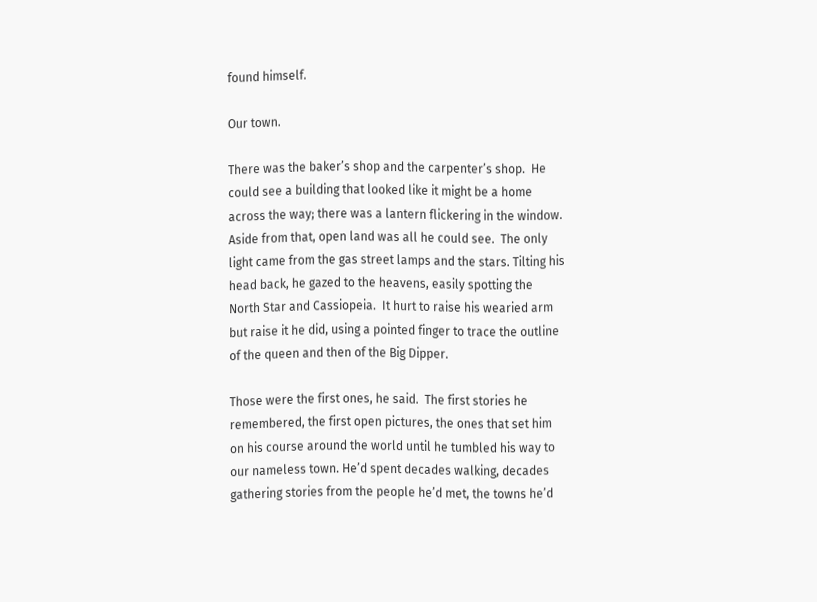found himself.

Our town.

There was the baker’s shop and the carpenter’s shop.  He could see a building that looked like it might be a home across the way; there was a lantern flickering in the window. Aside from that, open land was all he could see.  The only light came from the gas street lamps and the stars. Tilting his head back, he gazed to the heavens, easily spotting the North Star and Cassiopeia.  It hurt to raise his wearied arm but raise it he did, using a pointed finger to trace the outline of the queen and then of the Big Dipper.

Those were the first ones, he said.  The first stories he remembered, the first open pictures, the ones that set him on his course around the world until he tumbled his way to our nameless town. He’d spent decades walking, decades gathering stories from the people he’d met, the towns he’d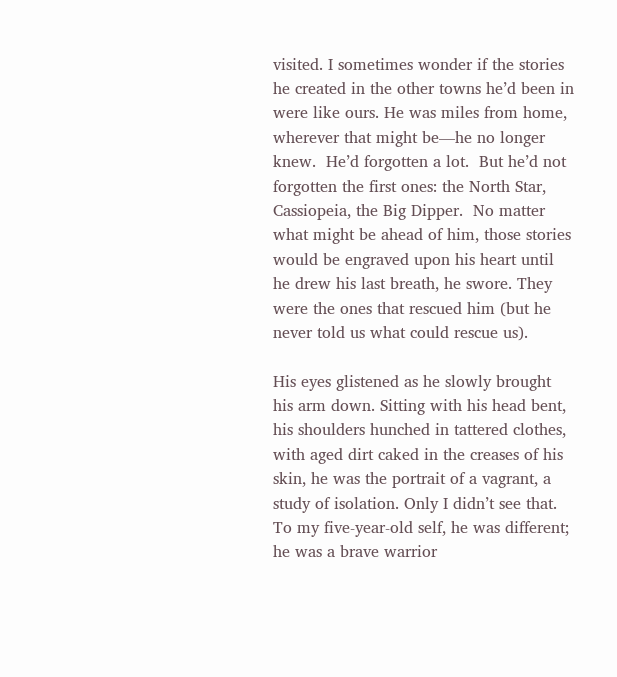visited. I sometimes wonder if the stories he created in the other towns he’d been in were like ours. He was miles from home, wherever that might be—he no longer knew.  He’d forgotten a lot.  But he’d not forgotten the first ones: the North Star, Cassiopeia, the Big Dipper.  No matter what might be ahead of him, those stories would be engraved upon his heart until he drew his last breath, he swore. They were the ones that rescued him (but he never told us what could rescue us).

His eyes glistened as he slowly brought his arm down. Sitting with his head bent, his shoulders hunched in tattered clothes, with aged dirt caked in the creases of his skin, he was the portrait of a vagrant, a study of isolation. Only I didn’t see that. To my five-year-old self, he was different; he was a brave warrior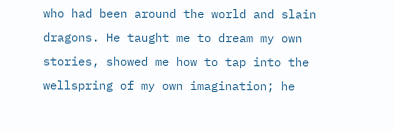who had been around the world and slain dragons. He taught me to dream my own stories, showed me how to tap into the wellspring of my own imagination; he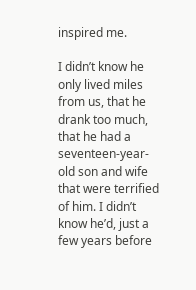inspired me.

I didn’t know he only lived miles from us, that he drank too much, that he had a seventeen-year-old son and wife that were terrified of him. I didn’t know he’d, just a few years before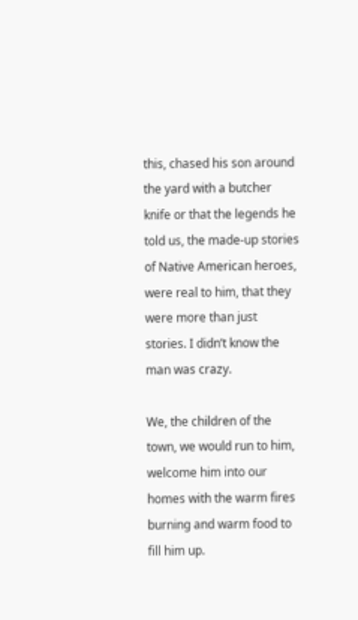this, chased his son around the yard with a butcher knife or that the legends he told us, the made-up stories of Native American heroes, were real to him, that they were more than just stories. I didn’t know the man was crazy.

We, the children of the town, we would run to him, welcome him into our homes with the warm fires burning and warm food to fill him up.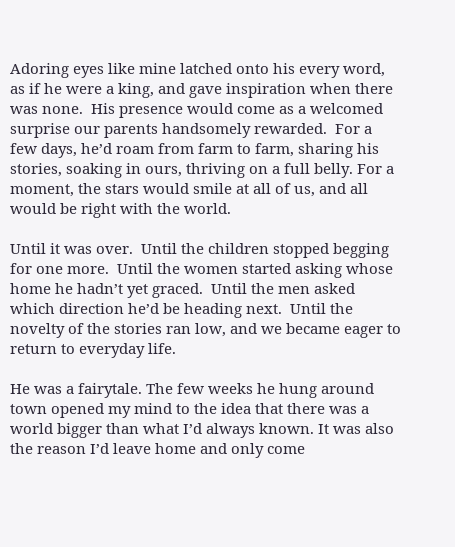Adoring eyes like mine latched onto his every word, as if he were a king, and gave inspiration when there was none.  His presence would come as a welcomed surprise our parents handsomely rewarded.  For a few days, he’d roam from farm to farm, sharing his stories, soaking in ours, thriving on a full belly. For a moment, the stars would smile at all of us, and all would be right with the world.

Until it was over.  Until the children stopped begging for one more.  Until the women started asking whose home he hadn’t yet graced.  Until the men asked which direction he’d be heading next.  Until the novelty of the stories ran low, and we became eager to return to everyday life.

He was a fairytale. The few weeks he hung around town opened my mind to the idea that there was a world bigger than what I’d always known. It was also the reason I’d leave home and only come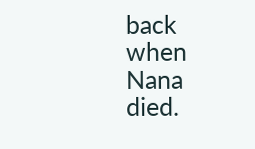back when Nana died.